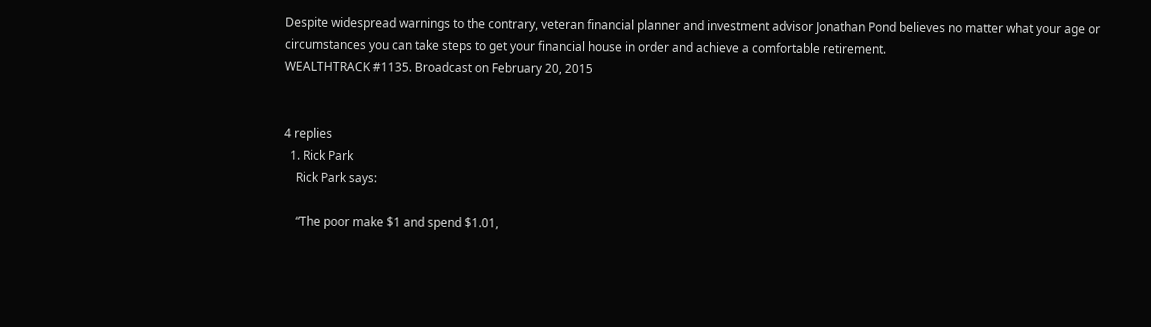Despite widespread warnings to the contrary, veteran financial planner and investment advisor Jonathan Pond believes no matter what your age or circumstances you can take steps to get your financial house in order and achieve a comfortable retirement.
WEALTHTRACK #1135. Broadcast on February 20, 2015


4 replies
  1. Rick Park
    Rick Park says:

    “The poor make $1 and spend $1.01,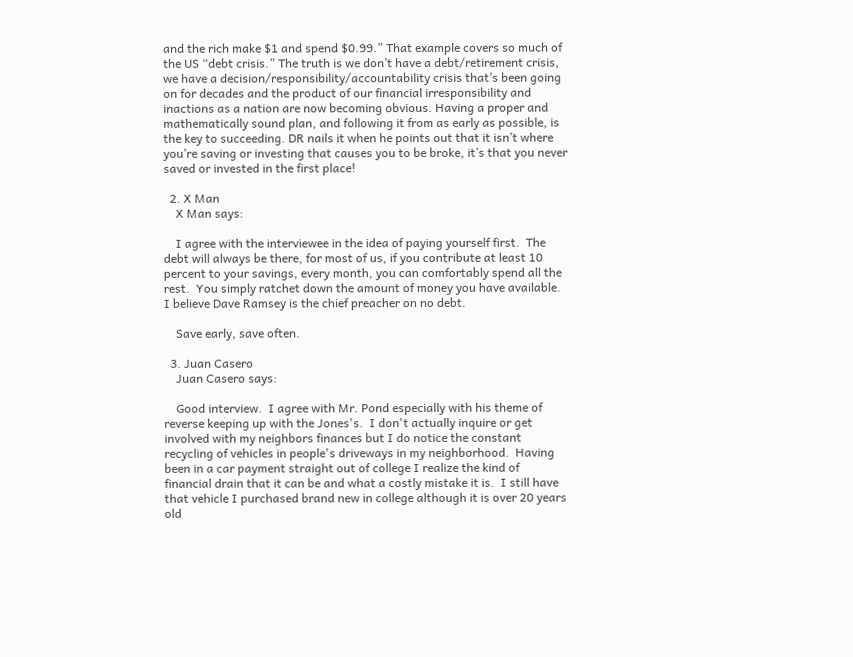and the rich make $1 and spend $0.99.” That example covers so much of the US “debt crisis.” The truth is we don’t have a debt/retirement crisis, we have a decision/responsibility/accountability crisis that’s been going on for decades and the product of our financial irresponsibility and inactions as a nation are now becoming obvious. Having a proper and mathematically sound plan, and following it from as early as possible, is the key to succeeding. DR nails it when he points out that it isn’t where you’re saving or investing that causes you to be broke, it’s that you never saved or invested in the first place!

  2. X Man
    X Man says:

    I agree with the interviewee in the idea of paying yourself first.  The debt will always be there, for most of us, if you contribute at least 10 percent to your savings, every month, you can comfortably spend all the rest.  You simply ratchet down the amount of money you have available.  I believe Dave Ramsey is the chief preacher on no debt.

    Save early, save often.

  3. Juan Casero
    Juan Casero says:

    Good interview.  I agree with Mr. Pond especially with his theme of reverse keeping up with the Jones's.  I don't actually inquire or get involved with my neighbors finances but I do notice the constant recycling of vehicles in people's driveways in my neighborhood.  Having been in a car payment straight out of college I realize the kind of financial drain that it can be and what a costly mistake it is.  I still have that vehicle I purchased brand new in college although it is over 20 years old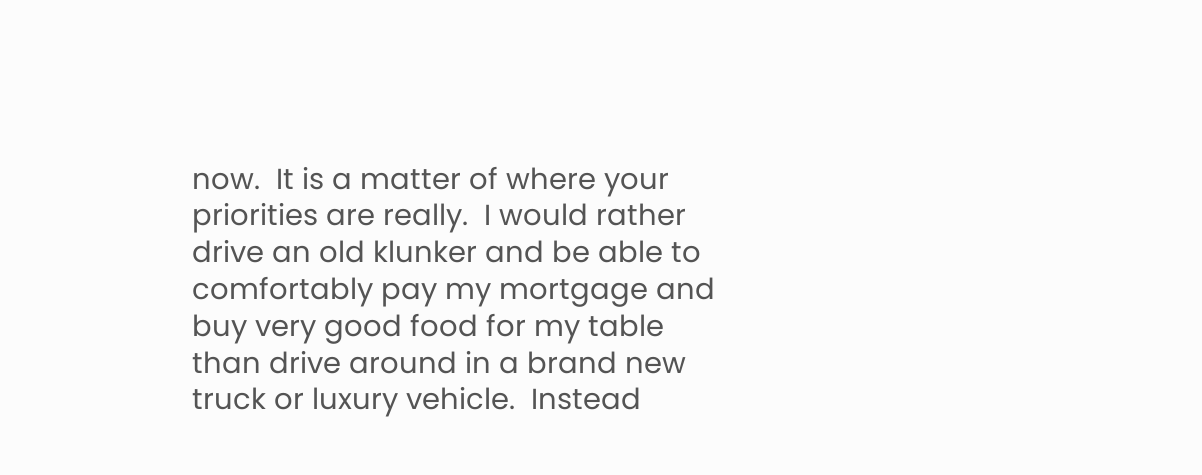now.  It is a matter of where your priorities are really.  I would rather drive an old klunker and be able to comfortably pay my mortgage and buy very good food for my table than drive around in a brand new truck or luxury vehicle.  Instead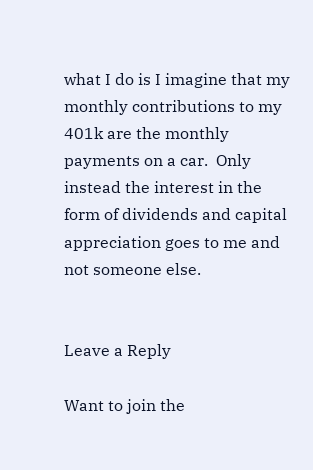what I do is I imagine that my monthly contributions to my 401k are the monthly payments on a car.  Only instead the interest in the form of dividends and capital appreciation goes to me and not someone else.


Leave a Reply

Want to join the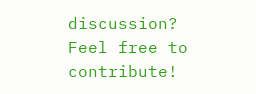discussion?
Feel free to contribute!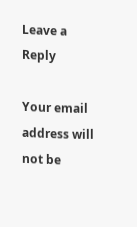Leave a Reply

Your email address will not be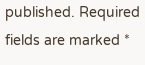published. Required fields are marked *